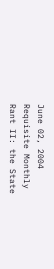June 02, 2004
Requisite Monthly Rant II: the State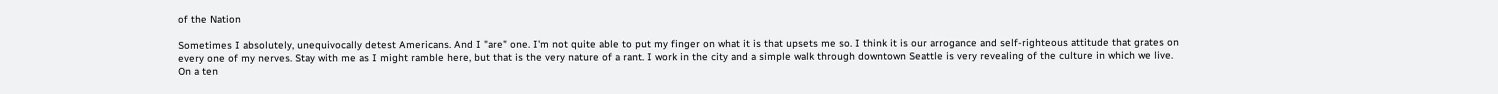of the Nation

Sometimes I absolutely, unequivocally detest Americans. And I "are" one. I'm not quite able to put my finger on what it is that upsets me so. I think it is our arrogance and self-righteous attitude that grates on every one of my nerves. Stay with me as I might ramble here, but that is the very nature of a rant. I work in the city and a simple walk through downtown Seattle is very revealing of the culture in which we live. On a ten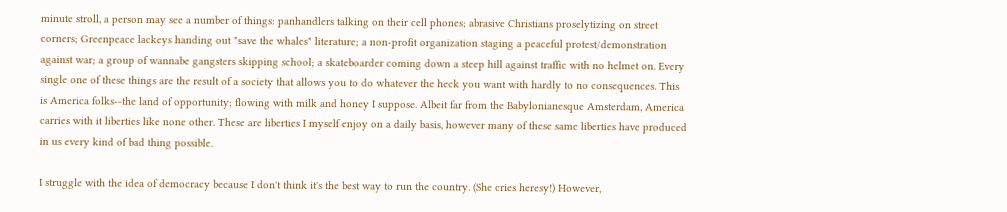minute stroll, a person may see a number of things: panhandlers talking on their cell phones; abrasive Christians proselytizing on street corners; Greenpeace lackeys handing out "save the whales" literature; a non-profit organization staging a peaceful protest/demonstration against war; a group of wannabe gangsters skipping school; a skateboarder coming down a steep hill against traffic with no helmet on. Every single one of these things are the result of a society that allows you to do whatever the heck you want with hardly to no consequences. This is America folks--the land of opportunity; flowing with milk and honey I suppose. Albeit far from the Babylonianesque Amsterdam, America carries with it liberties like none other. These are liberties I myself enjoy on a daily basis, however many of these same liberties have produced in us every kind of bad thing possible.

I struggle with the idea of democracy because I don't think it's the best way to run the country. (She cries heresy!) However,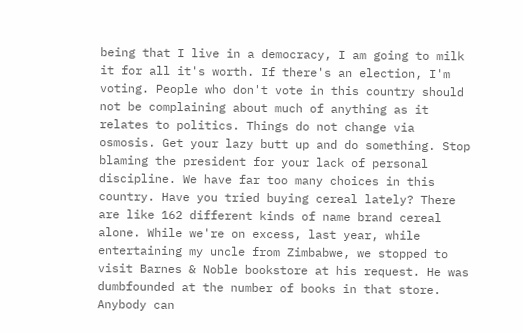being that I live in a democracy, I am going to milk it for all it's worth. If there's an election, I'm voting. People who don't vote in this country should not be complaining about much of anything as it relates to politics. Things do not change via osmosis. Get your lazy butt up and do something. Stop blaming the president for your lack of personal discipline. We have far too many choices in this country. Have you tried buying cereal lately? There are like 162 different kinds of name brand cereal alone. While we're on excess, last year, while entertaining my uncle from Zimbabwe, we stopped to visit Barnes & Noble bookstore at his request. He was dumbfounded at the number of books in that store. Anybody can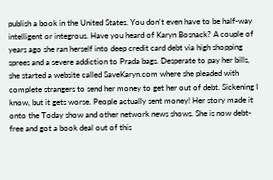publish a book in the United States. You don't even have to be half-way intelligent or integrous. Have you heard of Karyn Bosnack? A couple of years ago she ran herself into deep credit card debt via high shopping sprees and a severe addiction to Prada bags. Desperate to pay her bills, she started a website called SaveKaryn.com where she pleaded with complete strangers to send her money to get her out of debt. Sickening I know, but it gets worse. People actually sent money! Her story made it onto the Today show and other network news shows. She is now debt-free and got a book deal out of this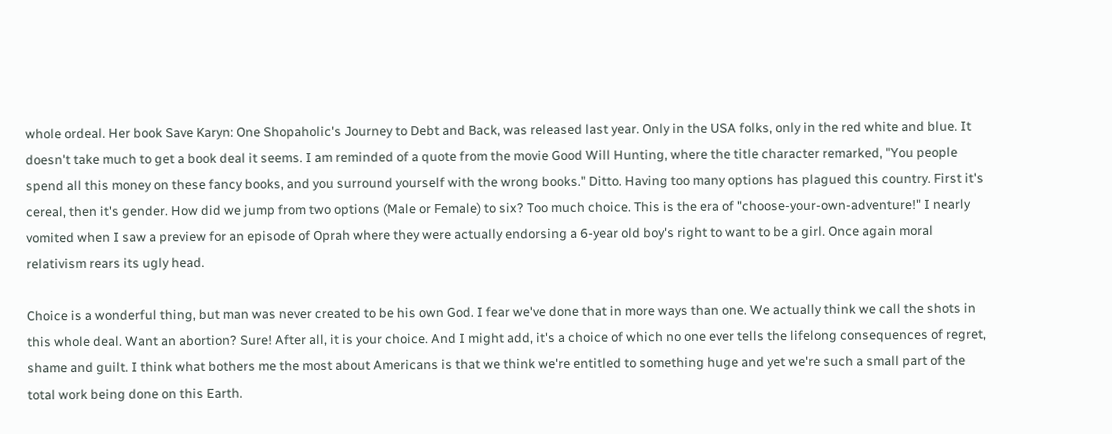whole ordeal. Her book Save Karyn: One Shopaholic's Journey to Debt and Back, was released last year. Only in the USA folks, only in the red white and blue. It doesn't take much to get a book deal it seems. I am reminded of a quote from the movie Good Will Hunting, where the title character remarked, "You people spend all this money on these fancy books, and you surround yourself with the wrong books." Ditto. Having too many options has plagued this country. First it's cereal, then it's gender. How did we jump from two options (Male or Female) to six? Too much choice. This is the era of "choose-your-own-adventure!" I nearly vomited when I saw a preview for an episode of Oprah where they were actually endorsing a 6-year old boy's right to want to be a girl. Once again moral relativism rears its ugly head.

Choice is a wonderful thing, but man was never created to be his own God. I fear we've done that in more ways than one. We actually think we call the shots in this whole deal. Want an abortion? Sure! After all, it is your choice. And I might add, it's a choice of which no one ever tells the lifelong consequences of regret, shame and guilt. I think what bothers me the most about Americans is that we think we're entitled to something huge and yet we're such a small part of the total work being done on this Earth.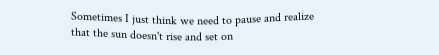Sometimes I just think we need to pause and realize that the sun doesn't rise and set on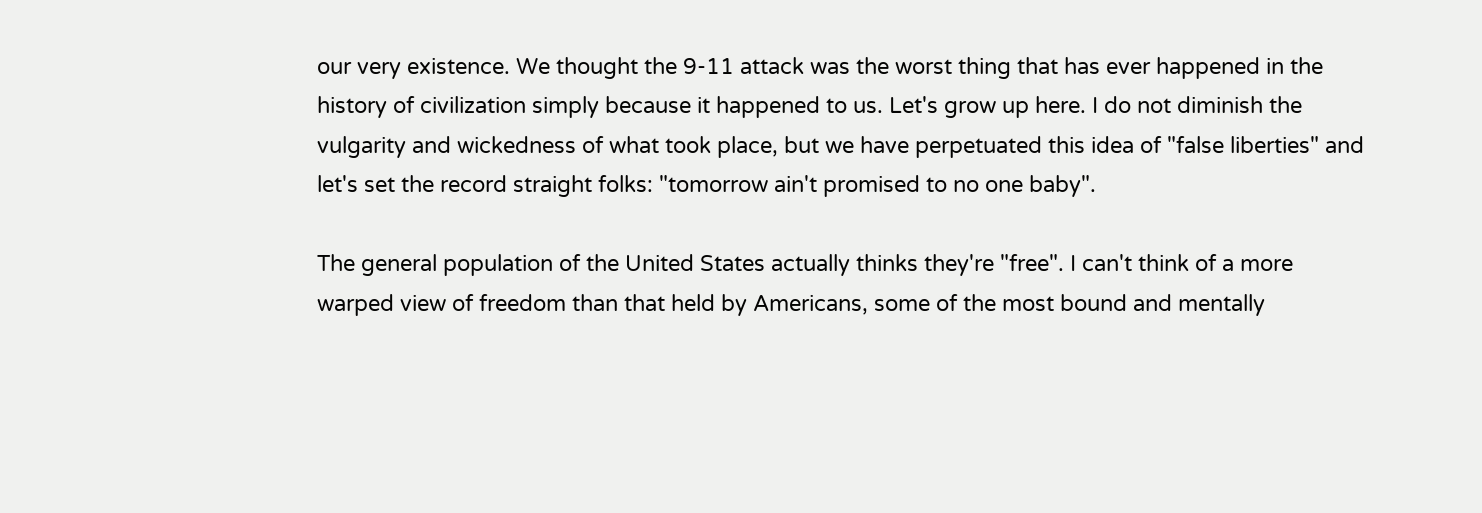our very existence. We thought the 9-11 attack was the worst thing that has ever happened in the history of civilization simply because it happened to us. Let's grow up here. I do not diminish the vulgarity and wickedness of what took place, but we have perpetuated this idea of "false liberties" and let's set the record straight folks: "tomorrow ain't promised to no one baby".

The general population of the United States actually thinks they're "free". I can't think of a more warped view of freedom than that held by Americans, some of the most bound and mentally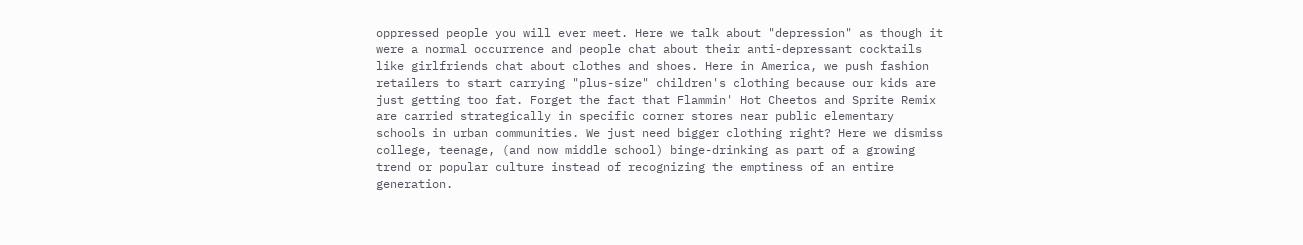oppressed people you will ever meet. Here we talk about "depression" as though it were a normal occurrence and people chat about their anti-depressant cocktails like girlfriends chat about clothes and shoes. Here in America, we push fashion retailers to start carrying "plus-size" children's clothing because our kids are just getting too fat. Forget the fact that Flammin' Hot Cheetos and Sprite Remix are carried strategically in specific corner stores near public elementary schools in urban communities. We just need bigger clothing right? Here we dismiss college, teenage, (and now middle school) binge-drinking as part of a growing trend or popular culture instead of recognizing the emptiness of an entire generation.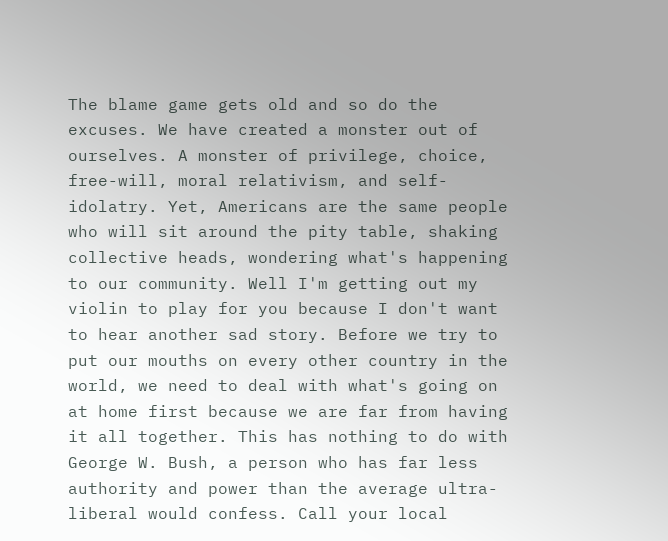The blame game gets old and so do the excuses. We have created a monster out of ourselves. A monster of privilege, choice, free-will, moral relativism, and self-idolatry. Yet, Americans are the same people who will sit around the pity table, shaking collective heads, wondering what's happening to our community. Well I'm getting out my violin to play for you because I don't want to hear another sad story. Before we try to put our mouths on every other country in the world, we need to deal with what's going on at home first because we are far from having it all together. This has nothing to do with George W. Bush, a person who has far less authority and power than the average ultra-liberal would confess. Call your local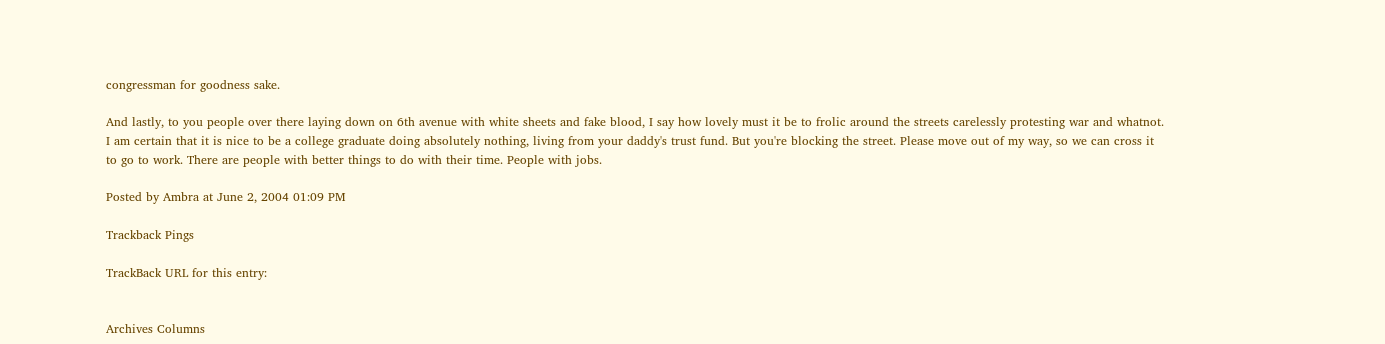congressman for goodness sake.

And lastly, to you people over there laying down on 6th avenue with white sheets and fake blood, I say how lovely must it be to frolic around the streets carelessly protesting war and whatnot. I am certain that it is nice to be a college graduate doing absolutely nothing, living from your daddy's trust fund. But you're blocking the street. Please move out of my way, so we can cross it to go to work. There are people with better things to do with their time. People with jobs.

Posted by Ambra at June 2, 2004 01:09 PM

Trackback Pings

TrackBack URL for this entry:


Archives Columns